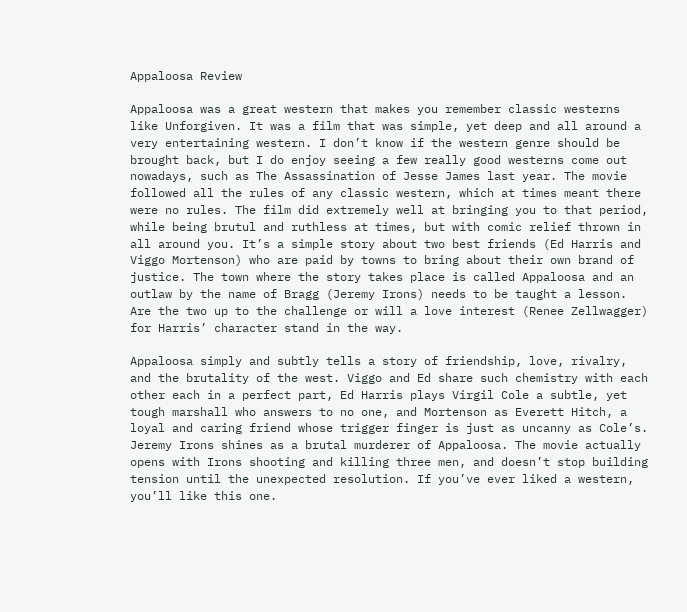Appaloosa Review

Appaloosa was a great western that makes you remember classic westerns like Unforgiven. It was a film that was simple, yet deep and all around a very entertaining western. I don’t know if the western genre should be brought back, but I do enjoy seeing a few really good westerns come out nowadays, such as The Assassination of Jesse James last year. The movie followed all the rules of any classic western, which at times meant there were no rules. The film did extremely well at bringing you to that period, while being brutul and ruthless at times, but with comic relief thrown in all around you. It’s a simple story about two best friends (Ed Harris and Viggo Mortenson) who are paid by towns to bring about their own brand of justice. The town where the story takes place is called Appaloosa and an outlaw by the name of Bragg (Jeremy Irons) needs to be taught a lesson. Are the two up to the challenge or will a love interest (Renee Zellwagger) for Harris’ character stand in the way.

Appaloosa simply and subtly tells a story of friendship, love, rivalry, and the brutality of the west. Viggo and Ed share such chemistry with each other each in a perfect part, Ed Harris plays Virgil Cole a subtle, yet tough marshall who answers to no one, and Mortenson as Everett Hitch, a loyal and caring friend whose trigger finger is just as uncanny as Cole’s. Jeremy Irons shines as a brutal murderer of Appaloosa. The movie actually opens with Irons shooting and killing three men, and doesn’t stop building tension until the unexpected resolution. If you’ve ever liked a western, you’ll like this one.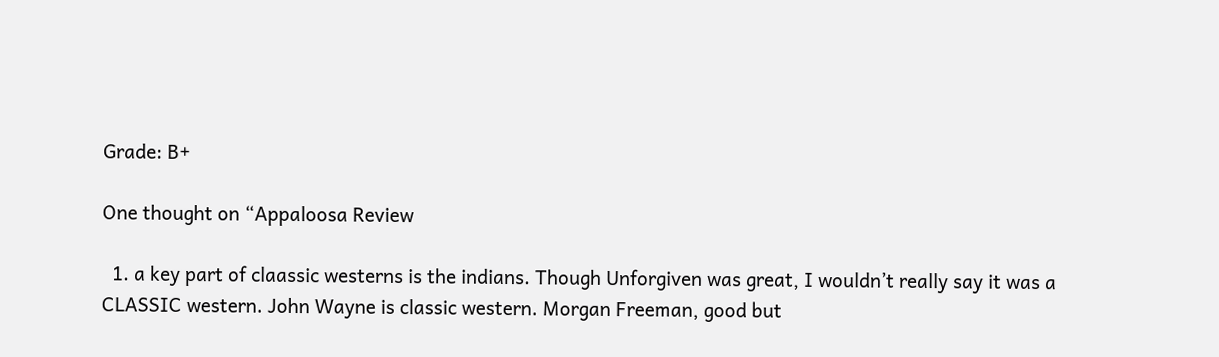Grade: B+

One thought on “Appaloosa Review

  1. a key part of claassic westerns is the indians. Though Unforgiven was great, I wouldn’t really say it was a CLASSIC western. John Wayne is classic western. Morgan Freeman, good but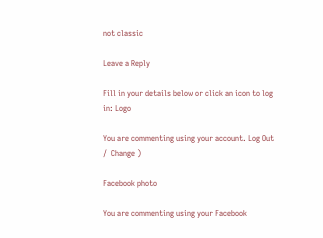not classic

Leave a Reply

Fill in your details below or click an icon to log in: Logo

You are commenting using your account. Log Out /  Change )

Facebook photo

You are commenting using your Facebook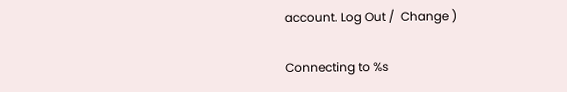account. Log Out /  Change )

Connecting to %s